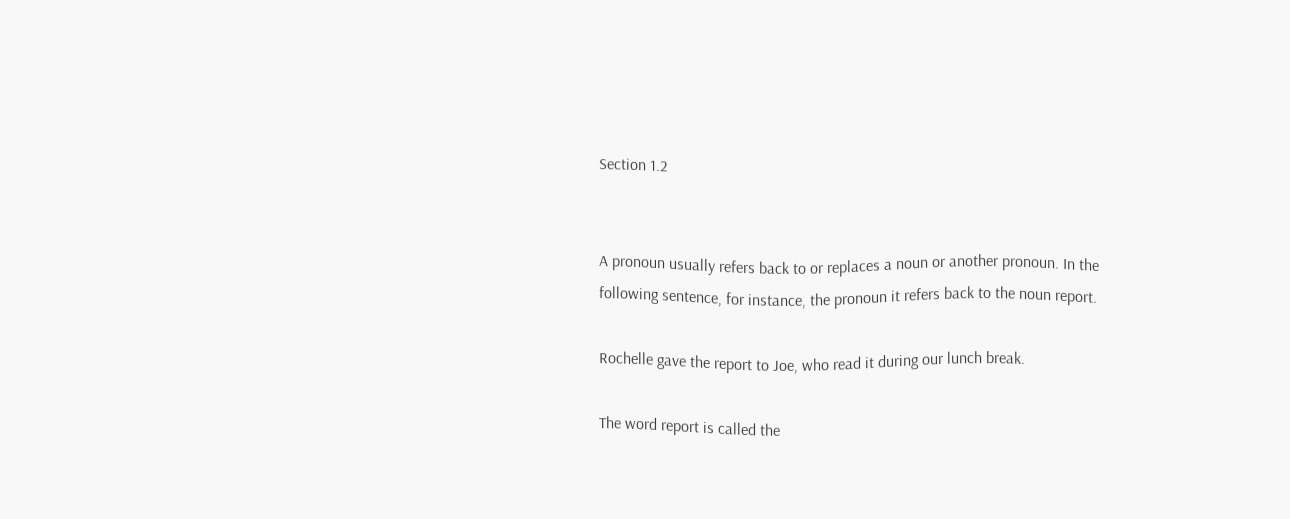Section 1.2


A pronoun usually refers back to or replaces a noun or another pronoun. In the following sentence, for instance, the pronoun it refers back to the noun report.

Rochelle gave the report to Joe, who read it during our lunch break.

The word report is called the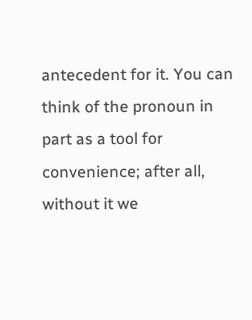antecedent for it. You can think of the pronoun in part as a tool for convenience; after all, without it we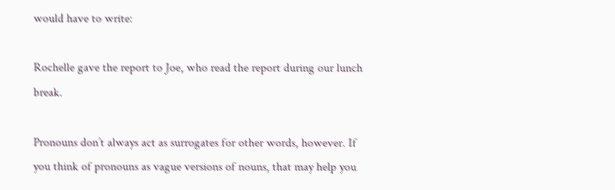would have to write:

Rochelle gave the report to Joe, who read the report during our lunch break.

Pronouns don’t always act as surrogates for other words, however. If you think of pronouns as vague versions of nouns, that may help you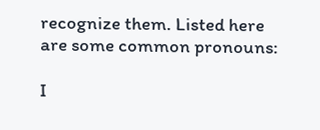recognize them. Listed here are some common pronouns:

I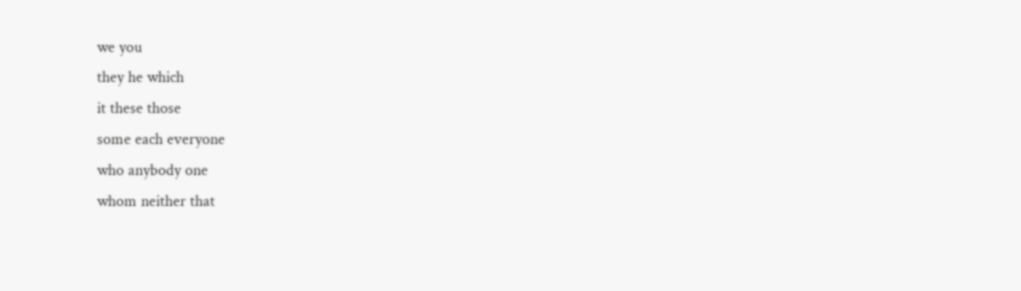we you
they he which
it these those
some each everyone
who anybody one
whom neither that